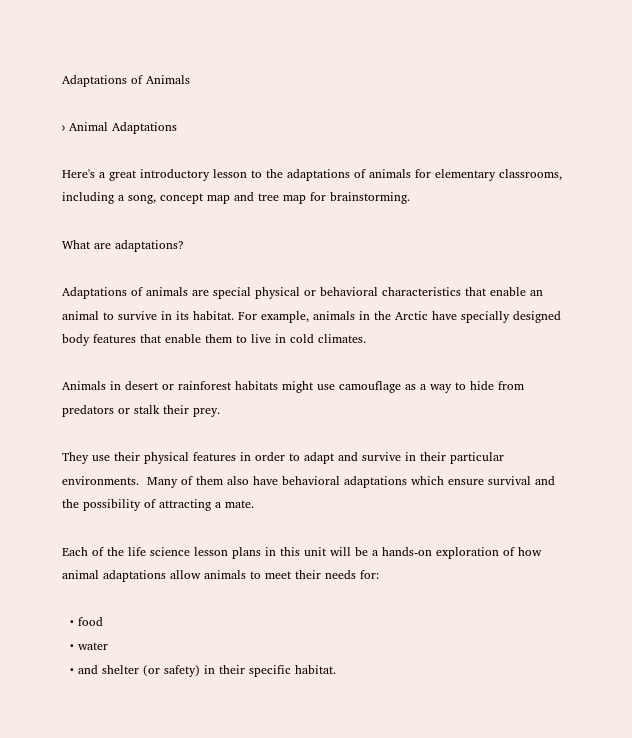Adaptations of Animals

› Animal Adaptations

Here's a great introductory lesson to the adaptations of animals for elementary classrooms, including a song, concept map and tree map for brainstorming.

What are adaptations?

Adaptations of animals are special physical or behavioral characteristics that enable an animal to survive in its habitat. For example, animals in the Arctic have specially designed body features that enable them to live in cold climates.

Animals in desert or rainforest habitats might use camouflage as a way to hide from predators or stalk their prey.

They use their physical features in order to adapt and survive in their particular environments.  Many of them also have behavioral adaptations which ensure survival and the possibility of attracting a mate.

Each of the life science lesson plans in this unit will be a hands-on exploration of how animal adaptations allow animals to meet their needs for:

  • food
  • water
  • and shelter (or safety) in their specific habitat.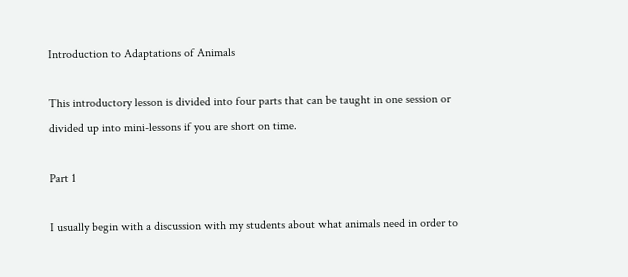Introduction to Adaptations of Animals

This introductory lesson is divided into four parts that can be taught in one session or divided up into mini-lessons if you are short on time.

Part 1

I usually begin with a discussion with my students about what animals need in order to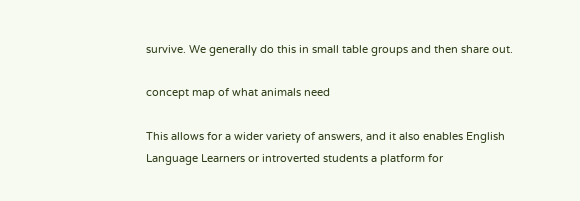survive. We generally do this in small table groups and then share out.

concept map of what animals need

This allows for a wider variety of answers, and it also enables English Language Learners or introverted students a platform for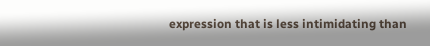expression that is less intimidating than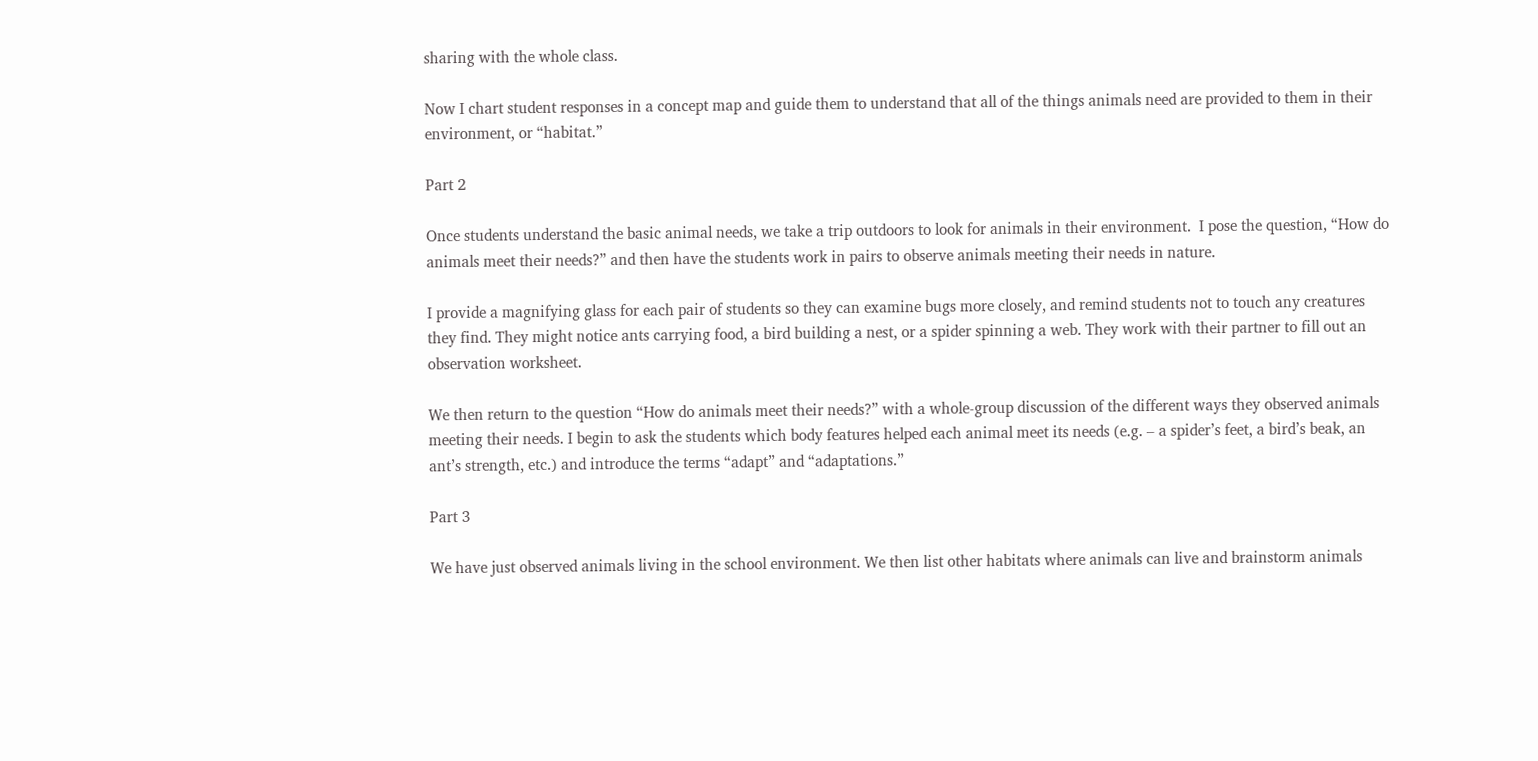sharing with the whole class.

Now I chart student responses in a concept map and guide them to understand that all of the things animals need are provided to them in their environment, or “habitat.”

Part 2

Once students understand the basic animal needs, we take a trip outdoors to look for animals in their environment.  I pose the question, “How do animals meet their needs?” and then have the students work in pairs to observe animals meeting their needs in nature.

I provide a magnifying glass for each pair of students so they can examine bugs more closely, and remind students not to touch any creatures they find. They might notice ants carrying food, a bird building a nest, or a spider spinning a web. They work with their partner to fill out an observation worksheet.

We then return to the question “How do animals meet their needs?” with a whole-group discussion of the different ways they observed animals meeting their needs. I begin to ask the students which body features helped each animal meet its needs (e.g. – a spider’s feet, a bird’s beak, an ant’s strength, etc.) and introduce the terms “adapt” and “adaptations.”

Part 3

We have just observed animals living in the school environment. We then list other habitats where animals can live and brainstorm animals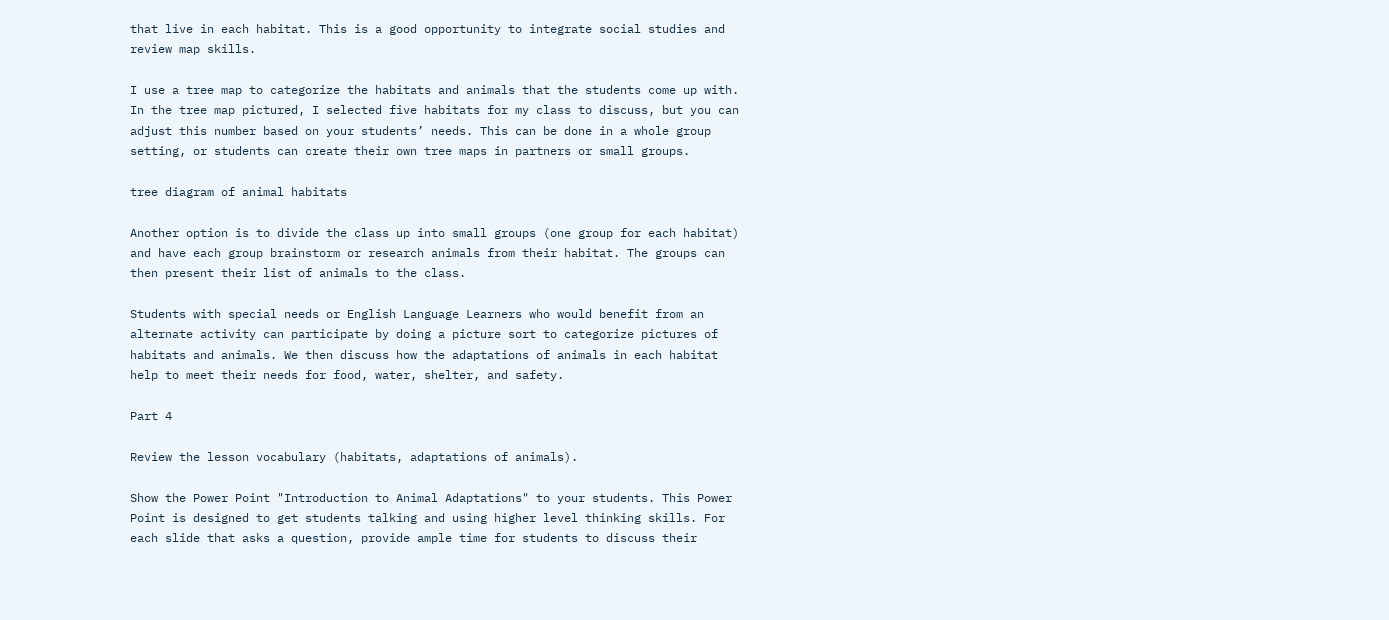that live in each habitat. This is a good opportunity to integrate social studies and review map skills.

I use a tree map to categorize the habitats and animals that the students come up with. In the tree map pictured, I selected five habitats for my class to discuss, but you can adjust this number based on your students’ needs. This can be done in a whole group setting, or students can create their own tree maps in partners or small groups.

tree diagram of animal habitats

Another option is to divide the class up into small groups (one group for each habitat) and have each group brainstorm or research animals from their habitat. The groups can then present their list of animals to the class.

Students with special needs or English Language Learners who would benefit from an alternate activity can participate by doing a picture sort to categorize pictures of habitats and animals. We then discuss how the adaptations of animals in each habitat help to meet their needs for food, water, shelter, and safety.

Part 4

Review the lesson vocabulary (habitats, adaptations of animals).

Show the Power Point "Introduction to Animal Adaptations" to your students. This Power Point is designed to get students talking and using higher level thinking skills. For each slide that asks a question, provide ample time for students to discuss their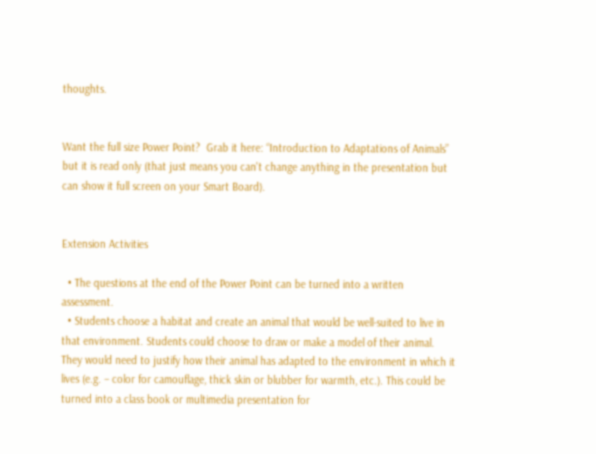thoughts.


Want the full size Power Point?  Grab it here: “Introduction to Adaptations of Animals” but it is read only (that just means you can't change anything in the presentation but can show it full screen on your Smart Board).


Extension Activities

  • The questions at the end of the Power Point can be turned into a written assessment.
  • Students choose a habitat and create an animal that would be well-suited to live in that environment. Students could choose to draw or make a model of their animal. They would need to justify how their animal has adapted to the environment in which it lives (e.g. – color for camouflage, thick skin or blubber for warmth, etc.). This could be turned into a class book or multimedia presentation for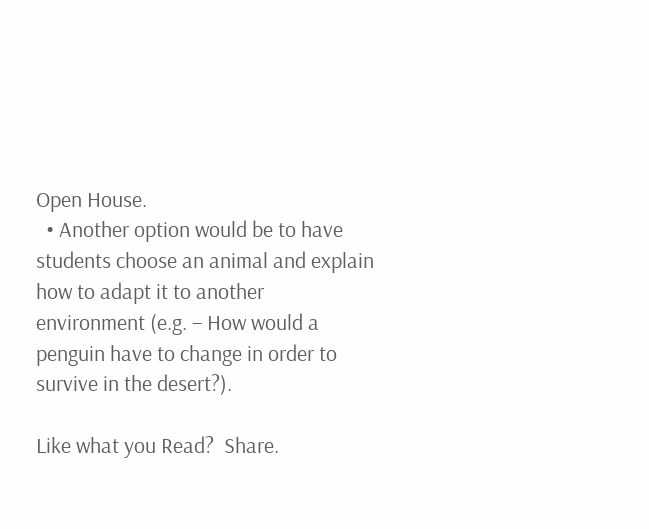Open House.
  • Another option would be to have students choose an animal and explain how to adapt it to another environment (e.g. – How would a penguin have to change in order to survive in the desert?).

Like what you Read?  Share.